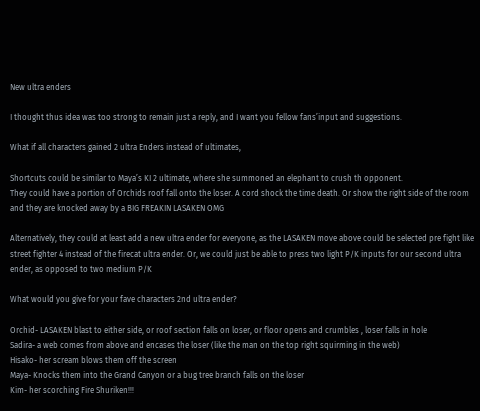New ultra enders

I thought thus idea was too strong to remain just a reply, and I want you fellow fans’input and suggestions.

What if all characters gained 2 ultra Enders instead of ultimates,

Shortcuts could be similar to Maya’s KI 2 ultimate, where she summoned an elephant to crush th opponent.
They could have a portion of Orchids roof fall onto the loser. A cord shock the time death. Or show the right side of the room and they are knocked away by a BIG FREAKIN LASAKEN OMG

Alternatively, they could at least add a new ultra ender for everyone, as the LASAKEN move above could be selected pre fight like street fighter 4 instead of the firecat ultra ender. Or, we could just be able to press two light P/K inputs for our second ultra ender, as opposed to two medium P/K

What would you give for your fave characters 2nd ultra ender?

Orchid- LASAKEN blast to either side, or roof section falls on loser, or floor opens and crumbles , loser falls in hole
Sadira- a web comes from above and encases the loser (like the man on the top right squirming in the web)
Hisako- her scream blows them off the screen
Maya- Knocks them into the Grand Canyon or a bug tree branch falls on the loser
Kim- her scorching Fire Shuriken!!!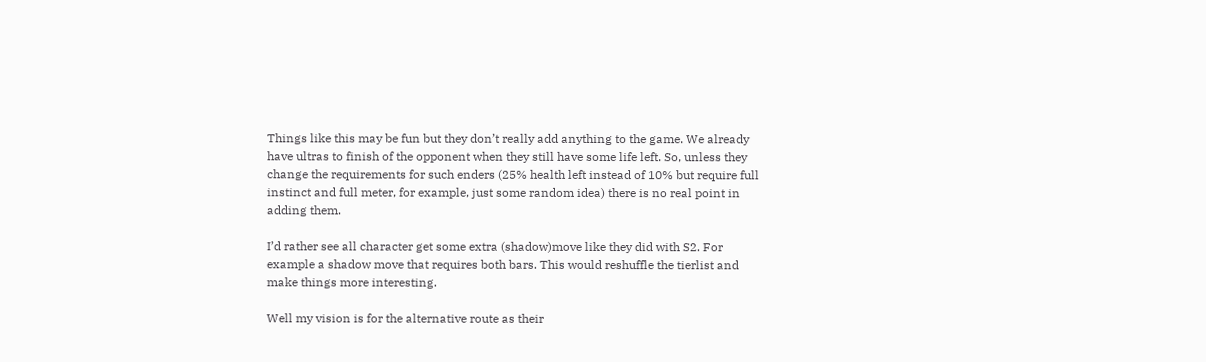Things like this may be fun but they don’t really add anything to the game. We already have ultras to finish of the opponent when they still have some life left. So, unless they change the requirements for such enders (25% health left instead of 10% but require full instinct and full meter, for example, just some random idea) there is no real point in adding them.

I’d rather see all character get some extra (shadow)move like they did with S2. For example a shadow move that requires both bars. This would reshuffle the tierlist and make things more interesting.

Well my vision is for the alternative route as their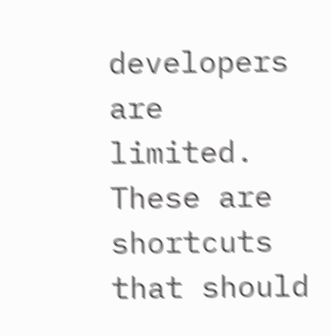developers are limited. These are shortcuts that should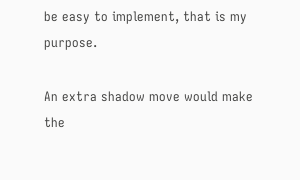be easy to implement, that is my purpose.

An extra shadow move would make the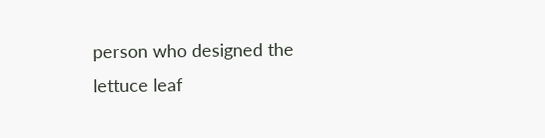person who designed the lettuce leaf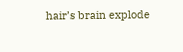hair’s brain explode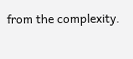from the complexity.